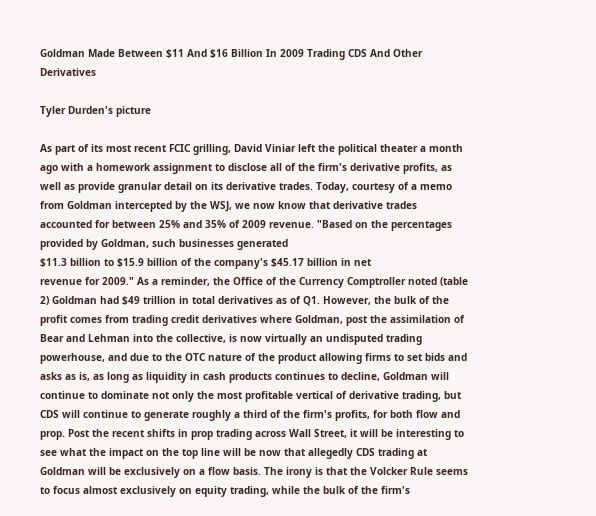Goldman Made Between $11 And $16 Billion In 2009 Trading CDS And Other Derivatives

Tyler Durden's picture

As part of its most recent FCIC grilling, David Viniar left the political theater a month ago with a homework assignment to disclose all of the firm's derivative profits, as well as provide granular detail on its derivative trades. Today, courtesy of a memo from Goldman intercepted by the WSJ, we now know that derivative trades accounted for between 25% and 35% of 2009 revenue. "Based on the percentages provided by Goldman, such businesses generated
$11.3 billion to $15.9 billion of the company's $45.17 billion in net
revenue for 2009." As a reminder, the Office of the Currency Comptroller noted (table 2) Goldman had $49 trillion in total derivatives as of Q1. However, the bulk of the profit comes from trading credit derivatives where Goldman, post the assimilation of Bear and Lehman into the collective, is now virtually an undisputed trading powerhouse, and due to the OTC nature of the product allowing firms to set bids and asks as is, as long as liquidity in cash products continues to decline, Goldman will continue to dominate not only the most profitable vertical of derivative trading, but CDS will continue to generate roughly a third of the firm's profits, for both flow and prop. Post the recent shifts in prop trading across Wall Street, it will be interesting to see what the impact on the top line will be now that allegedly CDS trading at Goldman will be exclusively on a flow basis. The irony is that the Volcker Rule seems to focus almost exclusively on equity trading, while the bulk of the firm's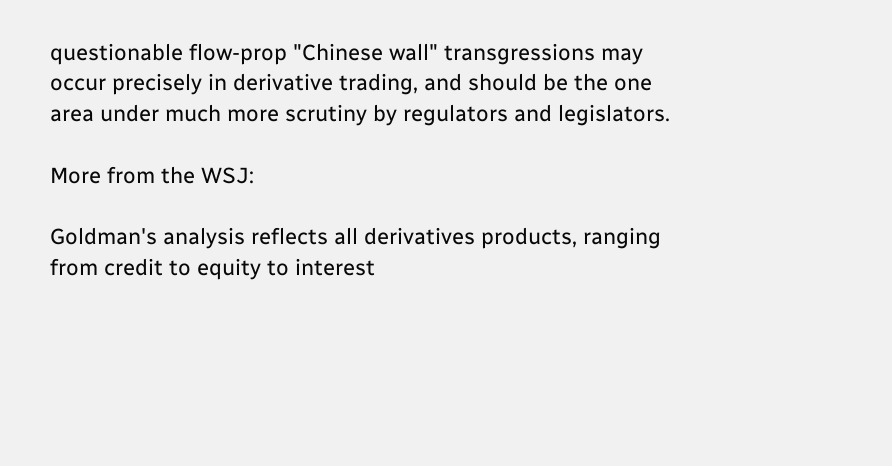questionable flow-prop "Chinese wall" transgressions may occur precisely in derivative trading, and should be the one area under much more scrutiny by regulators and legislators.

More from the WSJ:

Goldman's analysis reflects all derivatives products, ranging from credit to equity to interest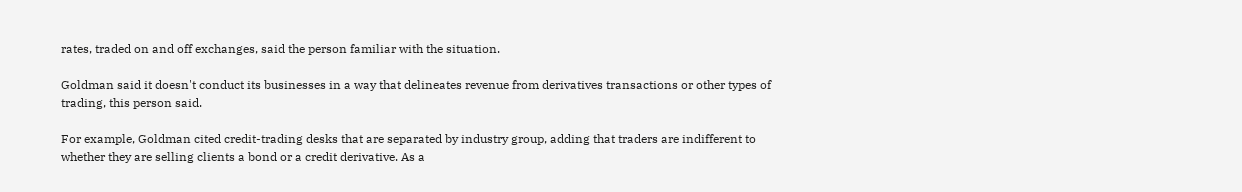rates, traded on and off exchanges, said the person familiar with the situation.

Goldman said it doesn't conduct its businesses in a way that delineates revenue from derivatives transactions or other types of trading, this person said.

For example, Goldman cited credit-trading desks that are separated by industry group, adding that traders are indifferent to whether they are selling clients a bond or a credit derivative. As a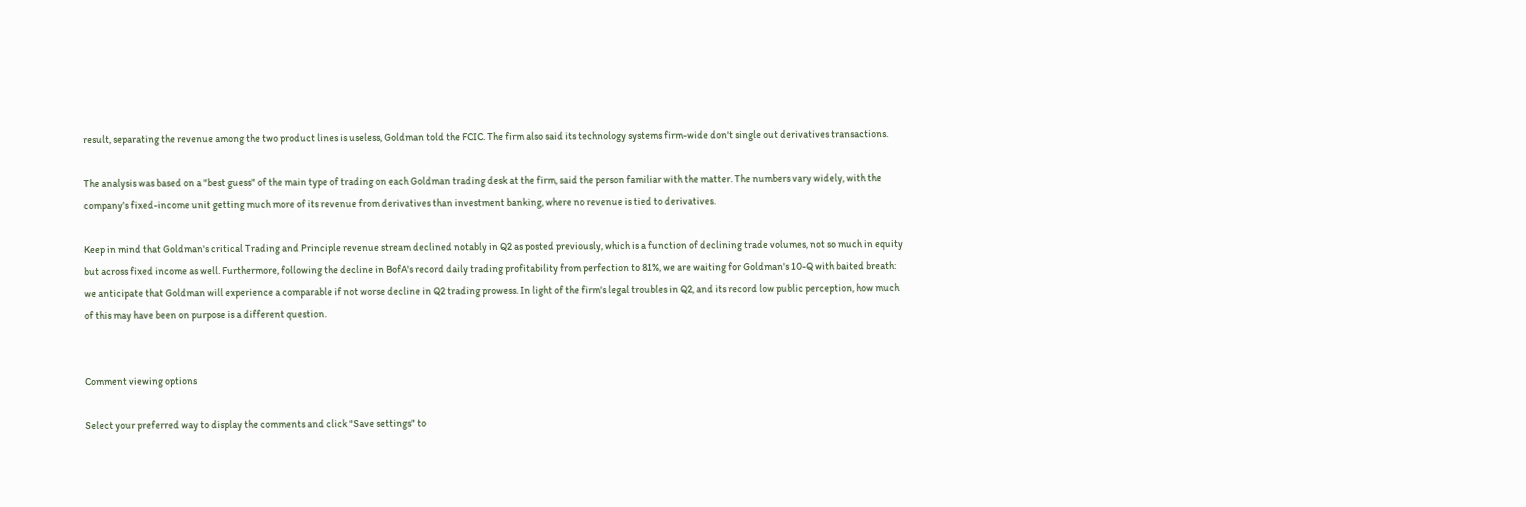result, separating the revenue among the two product lines is useless, Goldman told the FCIC. The firm also said its technology systems firm-wide don't single out derivatives transactions.

The analysis was based on a "best guess" of the main type of trading on each Goldman trading desk at the firm, said the person familiar with the matter. The numbers vary widely, with the company's fixed-income unit getting much more of its revenue from derivatives than investment banking, where no revenue is tied to derivatives.

Keep in mind that Goldman's critical Trading and Principle revenue stream declined notably in Q2 as posted previously, which is a function of declining trade volumes, not so much in equity but across fixed income as well. Furthermore, following the decline in BofA's record daily trading profitability from perfection to 81%, we are waiting for Goldman's 10-Q with baited breath: we anticipate that Goldman will experience a comparable if not worse decline in Q2 trading prowess. In light of the firm's legal troubles in Q2, and its record low public perception, how much of this may have been on purpose is a different question.


Comment viewing options

Select your preferred way to display the comments and click "Save settings" to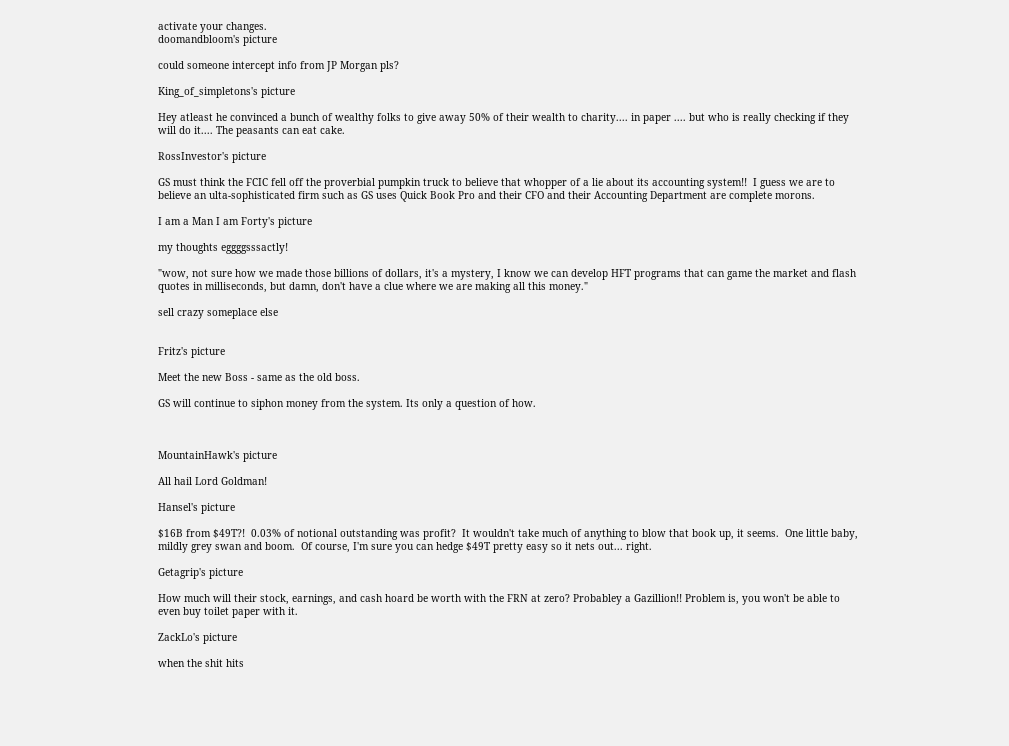activate your changes.
doomandbloom's picture

could someone intercept info from JP Morgan pls?

King_of_simpletons's picture

Hey atleast he convinced a bunch of wealthy folks to give away 50% of their wealth to charity.... in paper .... but who is really checking if they will do it.... The peasants can eat cake.

RossInvestor's picture

GS must think the FCIC fell off the proverbial pumpkin truck to believe that whopper of a lie about its accounting system!!  I guess we are to believe an ulta-sophisticated firm such as GS uses Quick Book Pro and their CFO and their Accounting Department are complete morons.

I am a Man I am Forty's picture

my thoughts eggggsssactly!

"wow, not sure how we made those billions of dollars, it's a mystery, I know we can develop HFT programs that can game the market and flash quotes in milliseconds, but damn, don't have a clue where we are making all this money."

sell crazy someplace else


Fritz's picture

Meet the new Boss - same as the old boss.

GS will continue to siphon money from the system. Its only a question of how.



MountainHawk's picture

All hail Lord Goldman!

Hansel's picture

$16B from $49T?!  0.03% of notional outstanding was profit?  It wouldn't take much of anything to blow that book up, it seems.  One little baby, mildly grey swan and boom.  Of course, I'm sure you can hedge $49T pretty easy so it nets out... right.

Getagrip's picture

How much will their stock, earnings, and cash hoard be worth with the FRN at zero? Probabley a Gazillion!! Problem is, you won't be able to even buy toilet paper with it.

ZackLo's picture

when the shit hits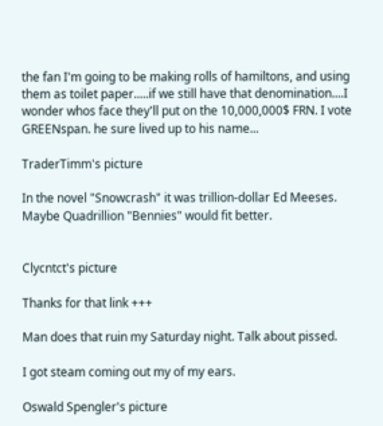the fan I'm going to be making rolls of hamiltons, and using them as toilet paper.....if we still have that denomination....I wonder whos face they'll put on the 10,000,000$ FRN. I vote GREENspan. he sure lived up to his name...

TraderTimm's picture

In the novel "Snowcrash" it was trillion-dollar Ed Meeses. Maybe Quadrillion "Bennies" would fit better.


Clycntct's picture

Thanks for that link +++

Man does that ruin my Saturday night. Talk about pissed.

I got steam coming out my of my ears.

Oswald Spengler's picture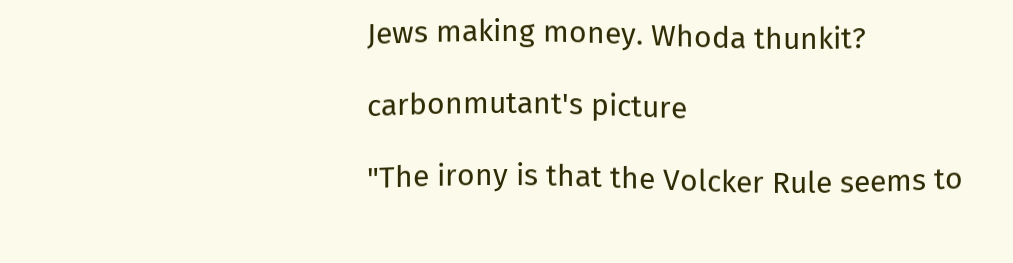Jews making money. Whoda thunkit?

carbonmutant's picture

"The irony is that the Volcker Rule seems to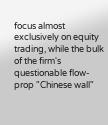focus almost exclusively on equity trading, while the bulk of the firm's questionable flow-prop "Chinese wall"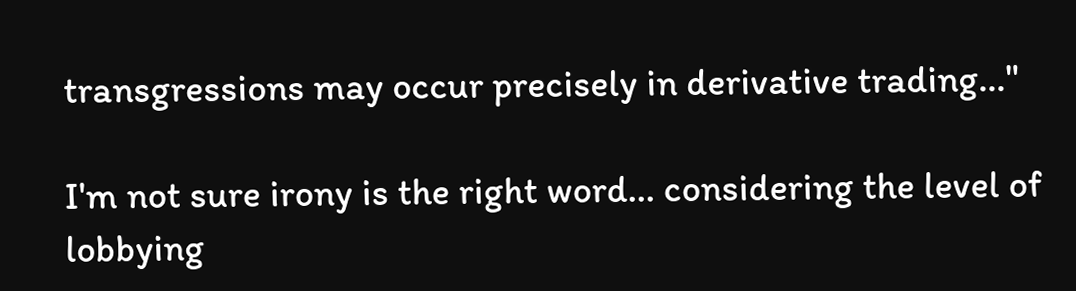transgressions may occur precisely in derivative trading..."

I'm not sure irony is the right word... considering the level of lobbying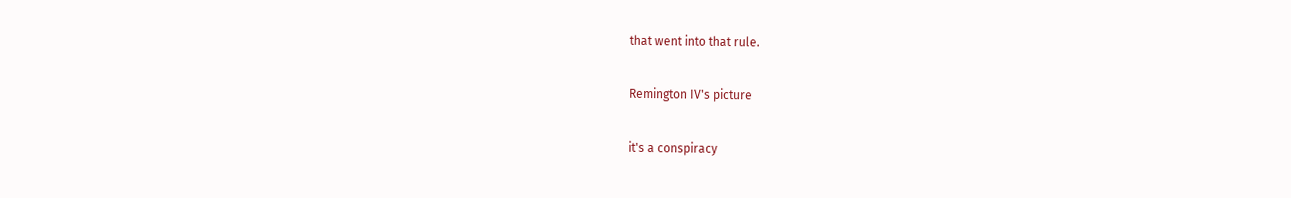that went into that rule.

Remington IV's picture

it's a conspiracy